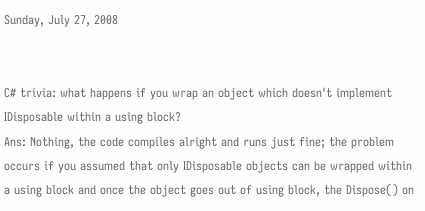Sunday, July 27, 2008


C# trivia: what happens if you wrap an object which doesn't implement IDisposable within a using block?
Ans: Nothing, the code compiles alright and runs just fine; the problem occurs if you assumed that only IDisposable objects can be wrapped within a using block and once the object goes out of using block, the Dispose() on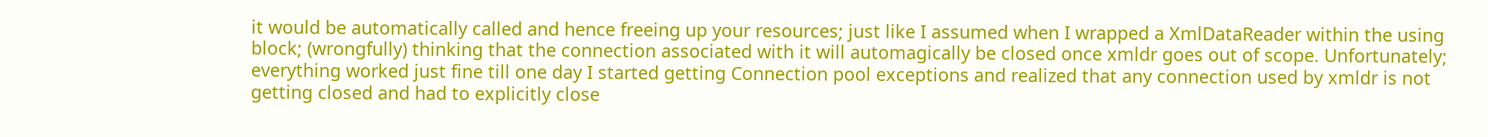it would be automatically called and hence freeing up your resources; just like I assumed when I wrapped a XmlDataReader within the using block; (wrongfully) thinking that the connection associated with it will automagically be closed once xmldr goes out of scope. Unfortunately; everything worked just fine till one day I started getting Connection pool exceptions and realized that any connection used by xmldr is not getting closed and had to explicitly close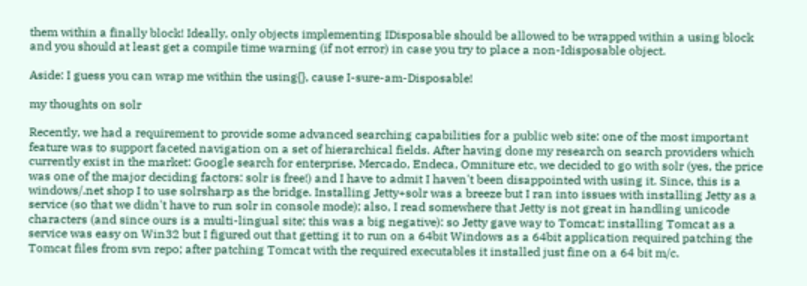them within a finally block! Ideally, only objects implementing IDisposable should be allowed to be wrapped within a using block and you should at least get a compile time warning (if not error) in case you try to place a non-Idisposable object.

Aside: I guess you can wrap me within the using{}, cause I-sure-am-Disposable!

my thoughts on solr

Recently, we had a requirement to provide some advanced searching capabilities for a public web site: one of the most important feature was to support faceted navigation on a set of hierarchical fields. After having done my research on search providers which currently exist in the market: Google search for enterprise, Mercado, Endeca, Omniture etc, we decided to go with solr (yes, the price was one of the major deciding factors: solr is free!) and I have to admit I haven't been disappointed with using it. Since, this is a windows/.net shop I to use solrsharp as the bridge. Installing Jetty+solr was a breeze but I ran into issues with installing Jetty as a service (so that we didn't have to run solr in console mode); also, I read somewhere that Jetty is not great in handling unicode characters (and since ours is a multi-lingual site; this was a big negative): so Jetty gave way to Tomcat; installing Tomcat as a service was easy on Win32 but I figured out that getting it to run on a 64bit Windows as a 64bit application required patching the Tomcat files from svn repo; after patching Tomcat with the required executables it installed just fine on a 64 bit m/c.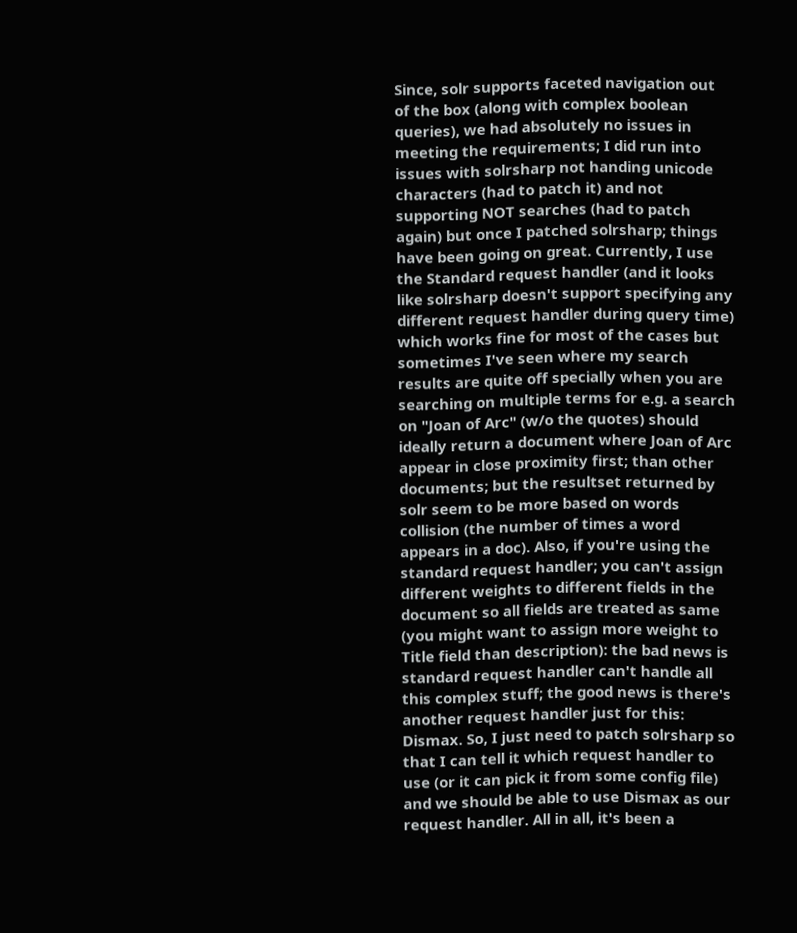Since, solr supports faceted navigation out of the box (along with complex boolean queries), we had absolutely no issues in meeting the requirements; I did run into issues with solrsharp not handing unicode characters (had to patch it) and not supporting NOT searches (had to patch again) but once I patched solrsharp; things have been going on great. Currently, I use the Standard request handler (and it looks like solrsharp doesn't support specifying any different request handler during query time) which works fine for most of the cases but sometimes I've seen where my search results are quite off specially when you are searching on multiple terms for e.g. a search on "Joan of Arc" (w/o the quotes) should ideally return a document where Joan of Arc appear in close proximity first; than other documents; but the resultset returned by solr seem to be more based on words collision (the number of times a word appears in a doc). Also, if you're using the standard request handler; you can't assign different weights to different fields in the document so all fields are treated as same (you might want to assign more weight to Title field than description): the bad news is standard request handler can't handle all this complex stuff; the good news is there's another request handler just for this: Dismax. So, I just need to patch solrsharp so that I can tell it which request handler to use (or it can pick it from some config file) and we should be able to use Dismax as our request handler. All in all, it's been a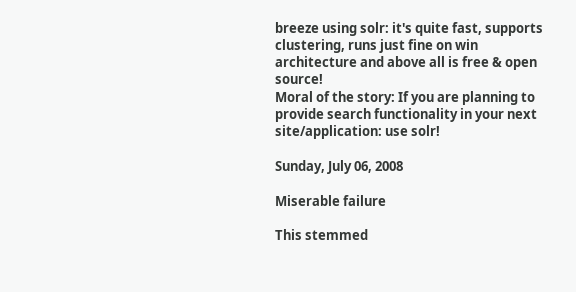breeze using solr: it's quite fast, supports clustering, runs just fine on win architecture and above all is free & open source!
Moral of the story: If you are planning to provide search functionality in your next site/application: use solr!

Sunday, July 06, 2008

Miserable failure

This stemmed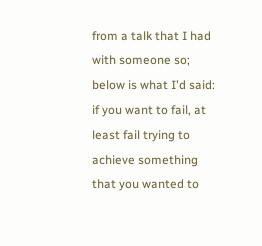from a talk that I had with someone so; below is what I'd said: if you want to fail, at least fail trying to achieve something that you wanted to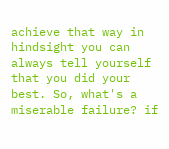achieve that way in hindsight you can always tell yourself that you did your best. So, what's a miserable failure? if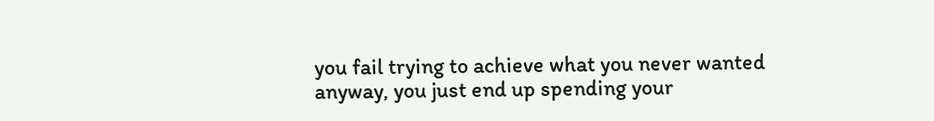you fail trying to achieve what you never wanted anyway, you just end up spending your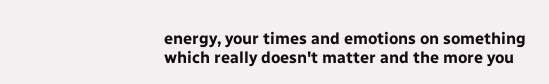energy, your times and emotions on something which really doesn't matter and the more you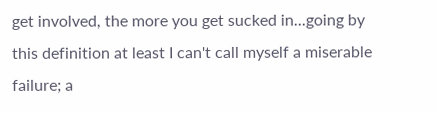get involved, the more you get sucked in...going by this definition at least I can't call myself a miserable failure; a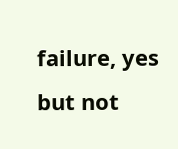failure, yes but not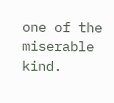one of the miserable kind.